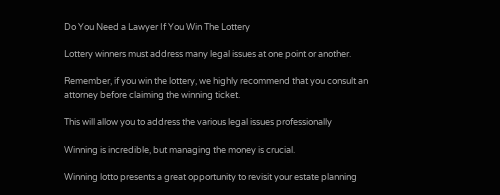Do You Need a Lawyer If You Win The Lottery

Lottery winners must address many legal issues at one point or another.

Remember, if you win the lottery, we highly recommend that you consult an attorney before claiming the winning ticket.

This will allow you to address the various legal issues professionally

Winning is incredible, but managing the money is crucial.

Winning lotto presents a great opportunity to revisit your estate planning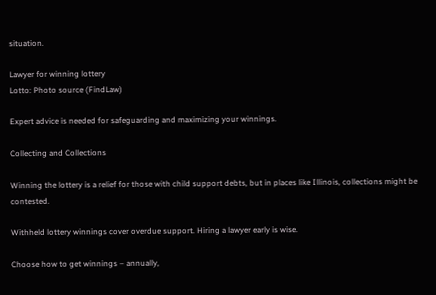situation.

Lawyer for winning lottery
Lotto: Photo source (FindLaw)

Expert advice is needed for safeguarding and maximizing your winnings.

Collecting and Collections

Winning the lottery is a relief for those with child support debts, but in places like Illinois, collections might be contested.

Withheld lottery winnings cover overdue support. Hiring a lawyer early is wise.

Choose how to get winnings – annually,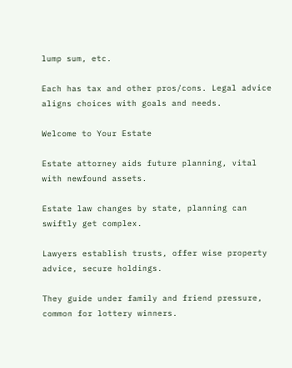lump sum, etc.

Each has tax and other pros/cons. Legal advice aligns choices with goals and needs.

Welcome to Your Estate

Estate attorney aids future planning, vital with newfound assets.

Estate law changes by state, planning can swiftly get complex.

Lawyers establish trusts, offer wise property advice, secure holdings.

They guide under family and friend pressure, common for lottery winners.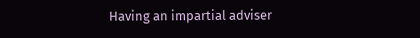Having an impartial adviser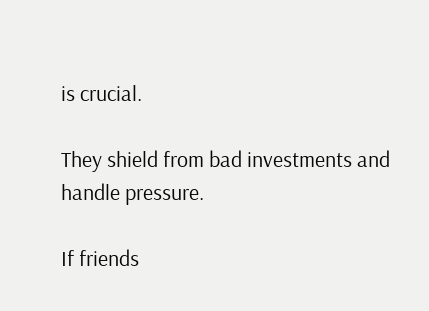is crucial.

They shield from bad investments and handle pressure.

If friends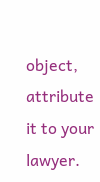object, attribute it to your lawyer.